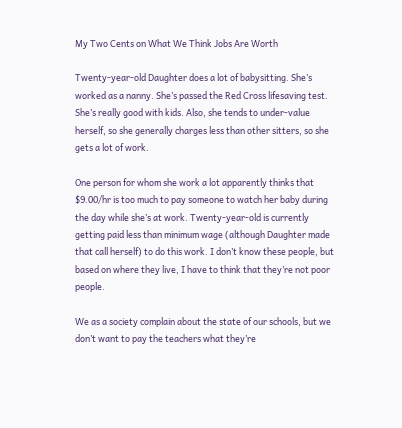My Two Cents on What We Think Jobs Are Worth

Twenty-year-old Daughter does a lot of babysitting. She’s worked as a nanny. She’s passed the Red Cross lifesaving test. She’s really good with kids. Also, she tends to under-value herself, so she generally charges less than other sitters, so she gets a lot of work.

One person for whom she work a lot apparently thinks that $9.00/hr is too much to pay someone to watch her baby during the day while she’s at work. Twenty-year-old is currently getting paid less than minimum wage (although Daughter made that call herself) to do this work. I don’t know these people, but based on where they live, I have to think that they’re not poor people.

We as a society complain about the state of our schools, but we don’t want to pay the teachers what they’re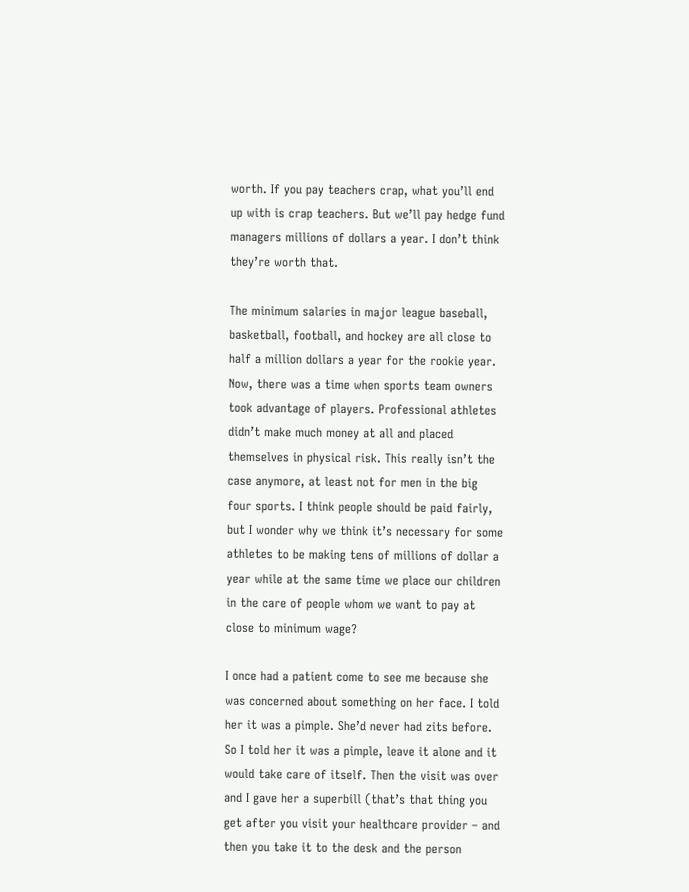worth. If you pay teachers crap, what you’ll end up with is crap teachers. But we’ll pay hedge fund managers millions of dollars a year. I don’t think they’re worth that.

The minimum salaries in major league baseball, basketball, football, and hockey are all close to half a million dollars a year for the rookie year.  Now, there was a time when sports team owners took advantage of players. Professional athletes didn’t make much money at all and placed themselves in physical risk. This really isn’t the case anymore, at least not for men in the big four sports. I think people should be paid fairly, but I wonder why we think it’s necessary for some athletes to be making tens of millions of dollar a year while at the same time we place our children in the care of people whom we want to pay at close to minimum wage?

I once had a patient come to see me because she was concerned about something on her face. I told her it was a pimple. She’d never had zits before. So I told her it was a pimple, leave it alone and it would take care of itself. Then the visit was over and I gave her a superbill (that’s that thing you get after you visit your healthcare provider – and then you take it to the desk and the person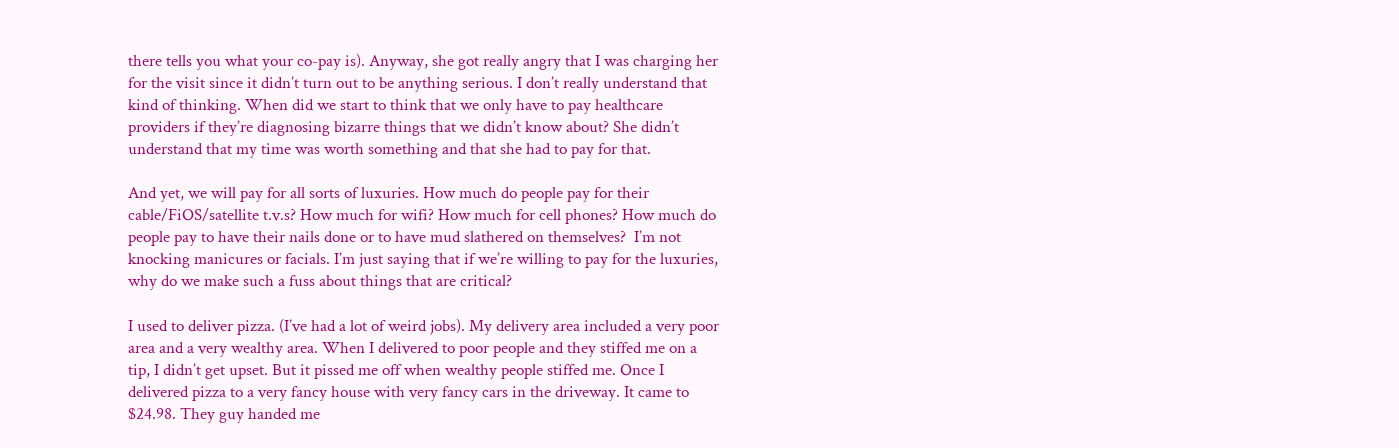there tells you what your co-pay is). Anyway, she got really angry that I was charging her for the visit since it didn’t turn out to be anything serious. I don’t really understand that kind of thinking. When did we start to think that we only have to pay healthcare providers if they’re diagnosing bizarre things that we didn’t know about? She didn’t understand that my time was worth something and that she had to pay for that.

And yet, we will pay for all sorts of luxuries. How much do people pay for their cable/FiOS/satellite t.v.s? How much for wifi? How much for cell phones? How much do people pay to have their nails done or to have mud slathered on themselves?  I’m not knocking manicures or facials. I’m just saying that if we’re willing to pay for the luxuries, why do we make such a fuss about things that are critical?

I used to deliver pizza. (I’ve had a lot of weird jobs). My delivery area included a very poor area and a very wealthy area. When I delivered to poor people and they stiffed me on a tip, I didn’t get upset. But it pissed me off when wealthy people stiffed me. Once I delivered pizza to a very fancy house with very fancy cars in the driveway. It came to $24.98. They guy handed me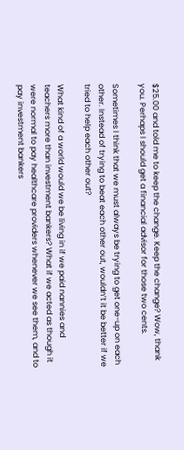$25.00 and told me to keep the change. Keep the change? Wow, thank you. Perhaps I should get a financial advisor for those two cents.

Sometimes I think that we must always be trying to get one-up on each other. Instead of trying to beat each other out, wouldn’t it be better if we tried to help each other out?

What kind of a world would we be living in if we paid nannies and teachers more than investment bankers? What if we acted as though it were normal to pay healthcare providers whenever we see them, and to pay investment bankers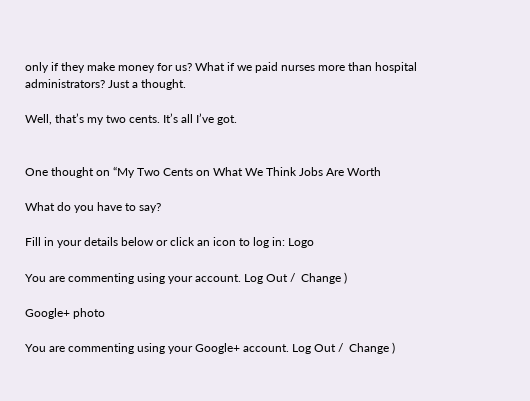only if they make money for us? What if we paid nurses more than hospital administrators? Just a thought.

Well, that’s my two cents. It’s all I’ve got.


One thought on “My Two Cents on What We Think Jobs Are Worth

What do you have to say?

Fill in your details below or click an icon to log in: Logo

You are commenting using your account. Log Out /  Change )

Google+ photo

You are commenting using your Google+ account. Log Out /  Change )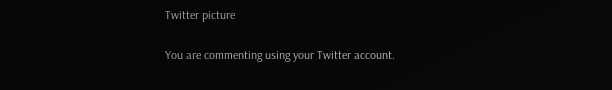Twitter picture

You are commenting using your Twitter account.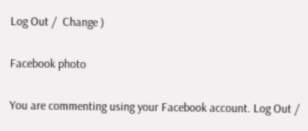Log Out /  Change )

Facebook photo

You are commenting using your Facebook account. Log Out /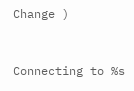Change )


Connecting to %s